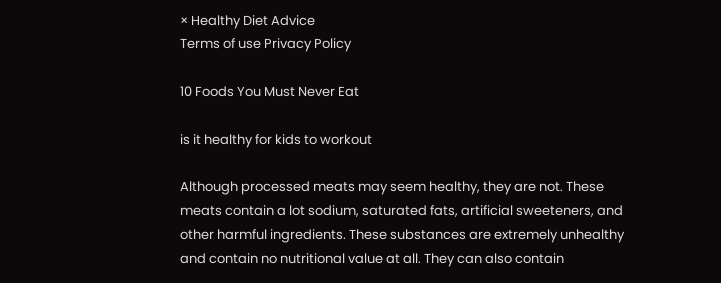× Healthy Diet Advice
Terms of use Privacy Policy

10 Foods You Must Never Eat

is it healthy for kids to workout

Although processed meats may seem healthy, they are not. These meats contain a lot sodium, saturated fats, artificial sweeteners, and other harmful ingredients. These substances are extremely unhealthy and contain no nutritional value at all. They can also contain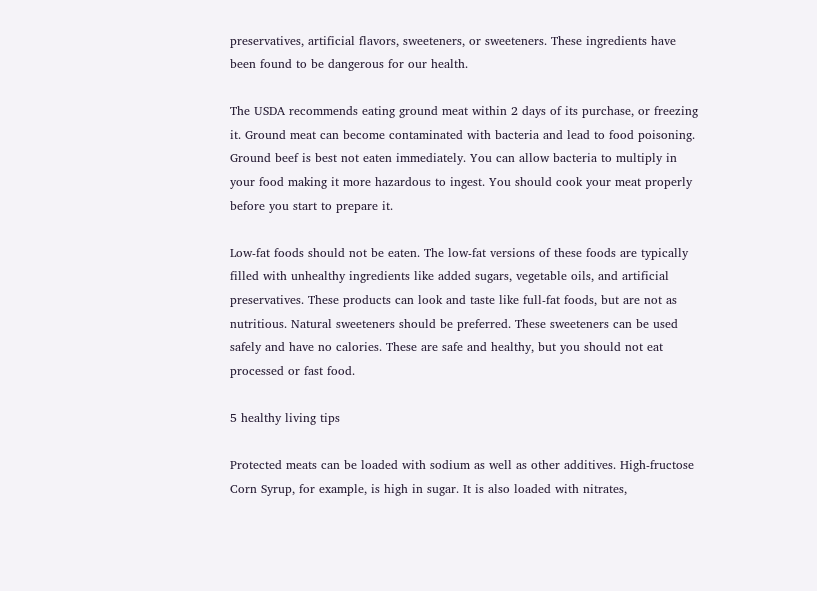preservatives, artificial flavors, sweeteners, or sweeteners. These ingredients have been found to be dangerous for our health.

The USDA recommends eating ground meat within 2 days of its purchase, or freezing it. Ground meat can become contaminated with bacteria and lead to food poisoning. Ground beef is best not eaten immediately. You can allow bacteria to multiply in your food making it more hazardous to ingest. You should cook your meat properly before you start to prepare it.

Low-fat foods should not be eaten. The low-fat versions of these foods are typically filled with unhealthy ingredients like added sugars, vegetable oils, and artificial preservatives. These products can look and taste like full-fat foods, but are not as nutritious. Natural sweeteners should be preferred. These sweeteners can be used safely and have no calories. These are safe and healthy, but you should not eat processed or fast food.

5 healthy living tips

Protected meats can be loaded with sodium as well as other additives. High-fructose Corn Syrup, for example, is high in sugar. It is also loaded with nitrates,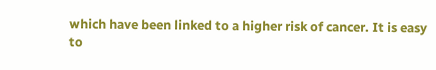which have been linked to a higher risk of cancer. It is easy to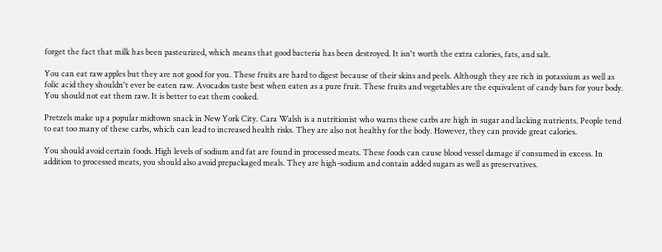forget the fact that milk has been pasteurized, which means that good bacteria has been destroyed. It isn't worth the extra calories, fats, and salt.

You can eat raw apples but they are not good for you. These fruits are hard to digest because of their skins and peels. Although they are rich in potassium as well as folic acid they shouldn't ever be eaten raw. Avocados taste best when eaten as a pure fruit. These fruits and vegetables are the equivalent of candy bars for your body. You should not eat them raw. It is better to eat them cooked.

Pretzels make up a popular midtown snack in New York City. Cara Walsh is a nutritionist who warns these carbs are high in sugar and lacking nutrients. People tend to eat too many of these carbs, which can lead to increased health risks. They are also not healthy for the body. However, they can provide great calories.

You should avoid certain foods. High levels of sodium and fat are found in processed meats. These foods can cause blood vessel damage if consumed in excess. In addition to processed meats, you should also avoid prepackaged meals. They are high-sodium and contain added sugars as well as preservatives.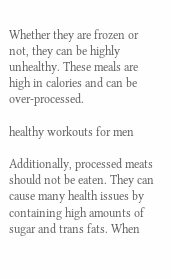Whether they are frozen or not, they can be highly unhealthy. These meals are high in calories and can be over-processed.

healthy workouts for men

Additionally, processed meats should not be eaten. They can cause many health issues by containing high amounts of sugar and trans fats. When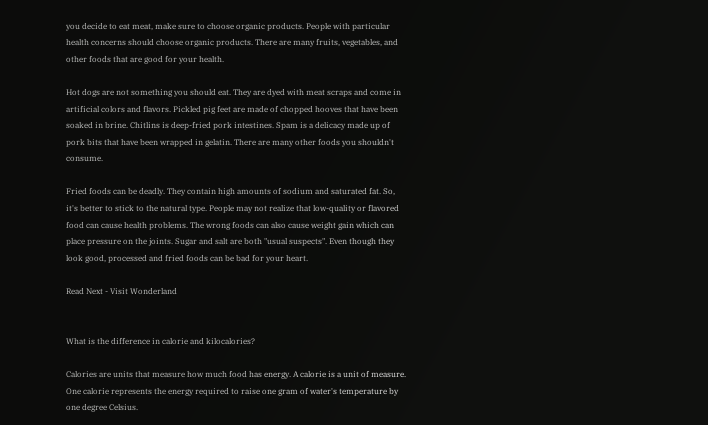you decide to eat meat, make sure to choose organic products. People with particular health concerns should choose organic products. There are many fruits, vegetables, and other foods that are good for your health.

Hot dogs are not something you should eat. They are dyed with meat scraps and come in artificial colors and flavors. Pickled pig feet are made of chopped hooves that have been soaked in brine. Chitlins is deep-fried pork intestines. Spam is a delicacy made up of pork bits that have been wrapped in gelatin. There are many other foods you shouldn't consume.

Fried foods can be deadly. They contain high amounts of sodium and saturated fat. So, it's better to stick to the natural type. People may not realize that low-quality or flavored food can cause health problems. The wrong foods can also cause weight gain which can place pressure on the joints. Sugar and salt are both "usual suspects". Even though they look good, processed and fried foods can be bad for your heart.

Read Next - Visit Wonderland


What is the difference in calorie and kilocalories?

Calories are units that measure how much food has energy. A calorie is a unit of measure. One calorie represents the energy required to raise one gram of water's temperature by one degree Celsius.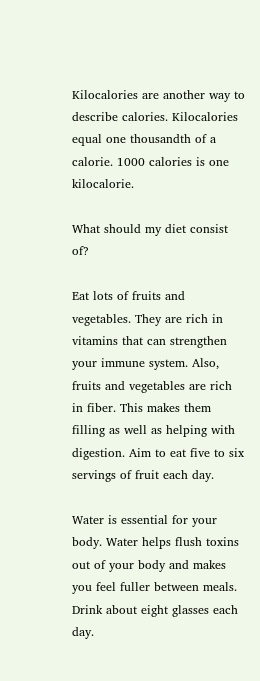Kilocalories are another way to describe calories. Kilocalories equal one thousandth of a calorie. 1000 calories is one kilocalorie.

What should my diet consist of?

Eat lots of fruits and vegetables. They are rich in vitamins that can strengthen your immune system. Also, fruits and vegetables are rich in fiber. This makes them filling as well as helping with digestion. Aim to eat five to six servings of fruit each day.

Water is essential for your body. Water helps flush toxins out of your body and makes you feel fuller between meals. Drink about eight glasses each day.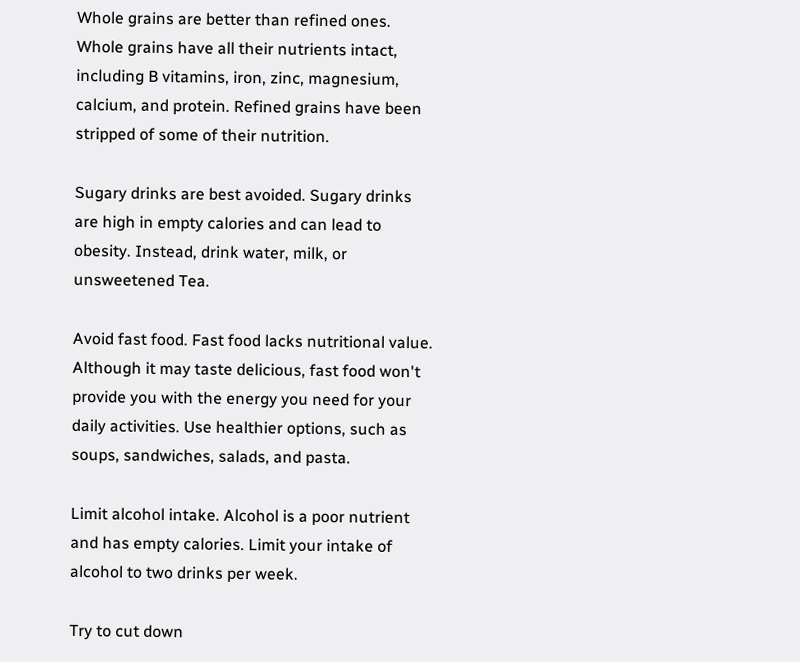Whole grains are better than refined ones. Whole grains have all their nutrients intact, including B vitamins, iron, zinc, magnesium, calcium, and protein. Refined grains have been stripped of some of their nutrition.

Sugary drinks are best avoided. Sugary drinks are high in empty calories and can lead to obesity. Instead, drink water, milk, or unsweetened Tea.

Avoid fast food. Fast food lacks nutritional value. Although it may taste delicious, fast food won't provide you with the energy you need for your daily activities. Use healthier options, such as soups, sandwiches, salads, and pasta.

Limit alcohol intake. Alcohol is a poor nutrient and has empty calories. Limit your intake of alcohol to two drinks per week.

Try to cut down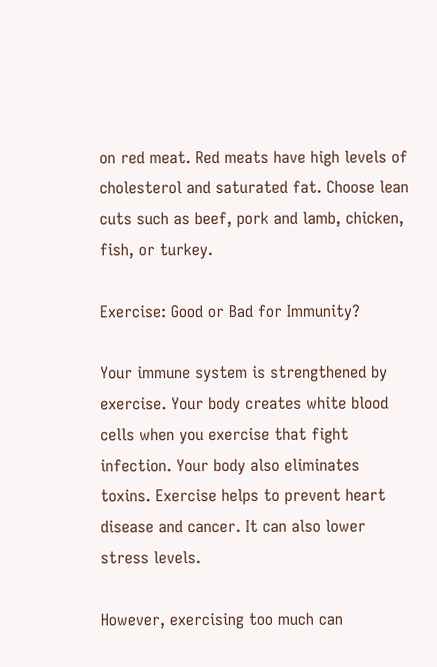on red meat. Red meats have high levels of cholesterol and saturated fat. Choose lean cuts such as beef, pork and lamb, chicken, fish, or turkey.

Exercise: Good or Bad for Immunity?

Your immune system is strengthened by exercise. Your body creates white blood cells when you exercise that fight infection. Your body also eliminates toxins. Exercise helps to prevent heart disease and cancer. It can also lower stress levels.

However, exercising too much can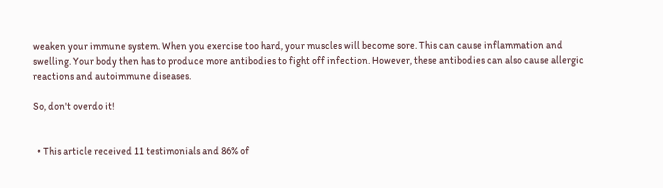weaken your immune system. When you exercise too hard, your muscles will become sore. This can cause inflammation and swelling. Your body then has to produce more antibodies to fight off infection. However, these antibodies can also cause allergic reactions and autoimmune diseases.

So, don't overdo it!


  • This article received 11 testimonials and 86% of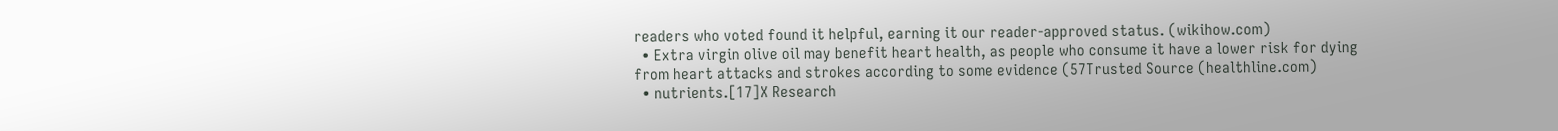readers who voted found it helpful, earning it our reader-approved status. (wikihow.com)
  • Extra virgin olive oil may benefit heart health, as people who consume it have a lower risk for dying from heart attacks and strokes according to some evidence (57Trusted Source (healthline.com)
  • nutrients.[17]X Research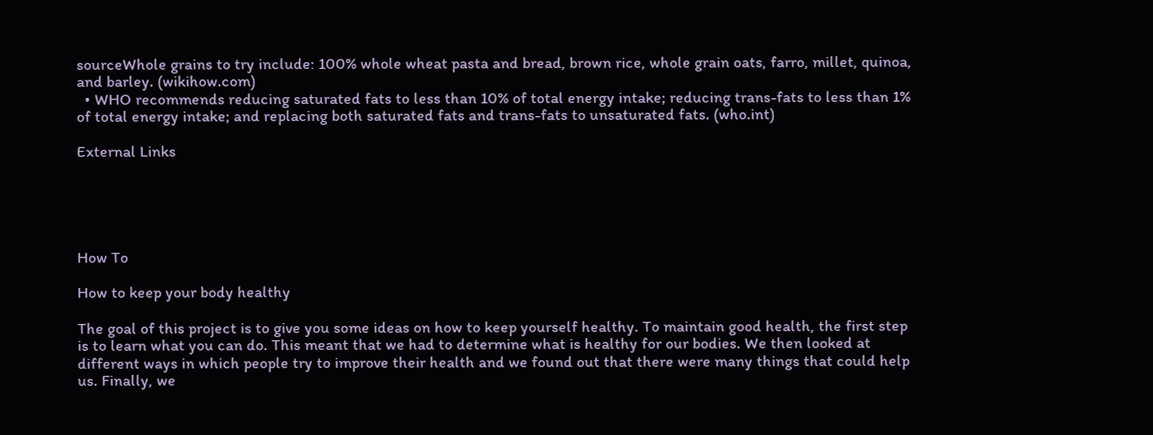sourceWhole grains to try include: 100% whole wheat pasta and bread, brown rice, whole grain oats, farro, millet, quinoa, and barley. (wikihow.com)
  • WHO recommends reducing saturated fats to less than 10% of total energy intake; reducing trans-fats to less than 1% of total energy intake; and replacing both saturated fats and trans-fats to unsaturated fats. (who.int)

External Links





How To

How to keep your body healthy

The goal of this project is to give you some ideas on how to keep yourself healthy. To maintain good health, the first step is to learn what you can do. This meant that we had to determine what is healthy for our bodies. We then looked at different ways in which people try to improve their health and we found out that there were many things that could help us. Finally, we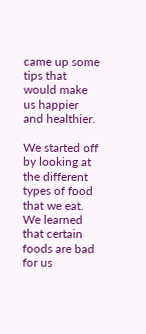came up some tips that would make us happier and healthier.

We started off by looking at the different types of food that we eat. We learned that certain foods are bad for us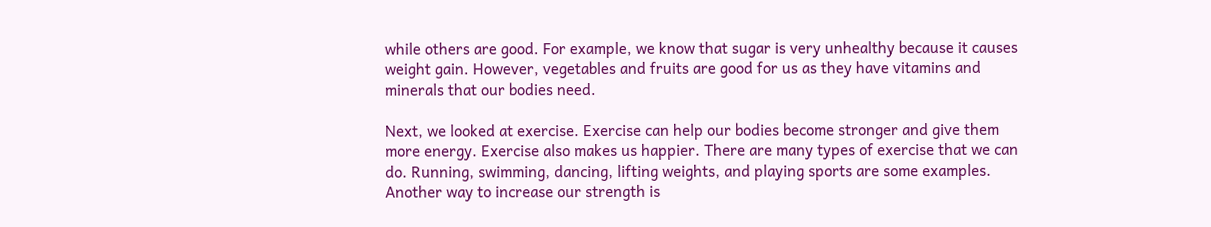while others are good. For example, we know that sugar is very unhealthy because it causes weight gain. However, vegetables and fruits are good for us as they have vitamins and minerals that our bodies need.

Next, we looked at exercise. Exercise can help our bodies become stronger and give them more energy. Exercise also makes us happier. There are many types of exercise that we can do. Running, swimming, dancing, lifting weights, and playing sports are some examples. Another way to increase our strength is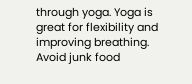through yoga. Yoga is great for flexibility and improving breathing. Avoid junk food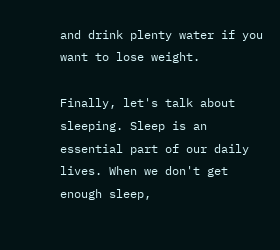and drink plenty water if you want to lose weight.

Finally, let's talk about sleeping. Sleep is an essential part of our daily lives. When we don't get enough sleep,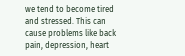we tend to become tired and stressed. This can cause problems like back pain, depression, heart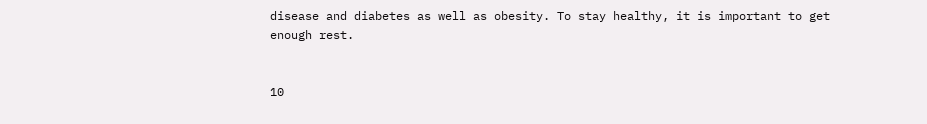disease and diabetes as well as obesity. To stay healthy, it is important to get enough rest.


10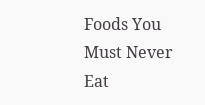Foods You Must Never Eat